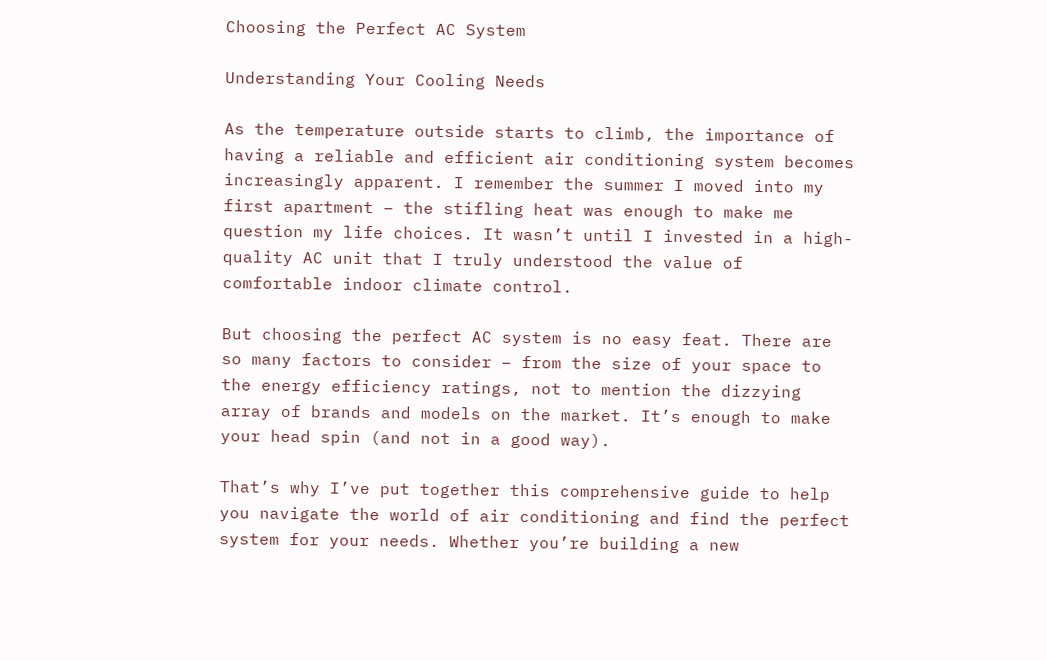Choosing the Perfect AC System

Understanding Your Cooling Needs

As the temperature outside starts to climb, the importance of having a reliable and efficient air conditioning system becomes increasingly apparent. I remember the summer I moved into my first apartment – the stifling heat was enough to make me question my life choices. It wasn’t until I invested in a high-quality AC unit that I truly understood the value of comfortable indoor climate control.

But choosing the perfect AC system is no easy feat. There are so many factors to consider – from the size of your space to the energy efficiency ratings, not to mention the dizzying array of brands and models on the market. It’s enough to make your head spin (and not in a good way).

That’s why I’ve put together this comprehensive guide to help you navigate the world of air conditioning and find the perfect system for your needs. Whether you’re building a new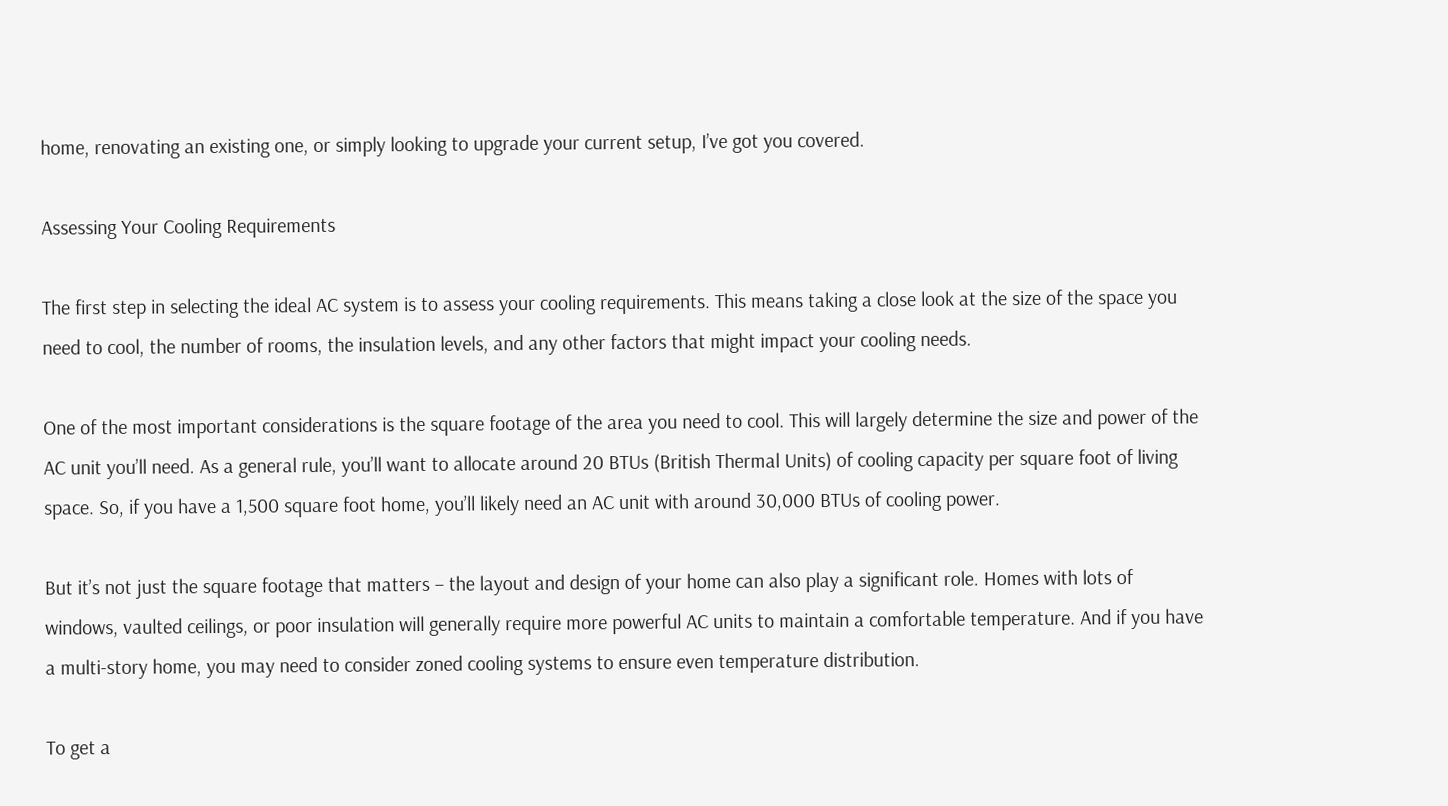home, renovating an existing one, or simply looking to upgrade your current setup, I’ve got you covered.

Assessing Your Cooling Requirements

The first step in selecting the ideal AC system is to assess your cooling requirements. This means taking a close look at the size of the space you need to cool, the number of rooms, the insulation levels, and any other factors that might impact your cooling needs.

One of the most important considerations is the square footage of the area you need to cool. This will largely determine the size and power of the AC unit you’ll need. As a general rule, you’ll want to allocate around 20 BTUs (British Thermal Units) of cooling capacity per square foot of living space. So, if you have a 1,500 square foot home, you’ll likely need an AC unit with around 30,000 BTUs of cooling power.

But it’s not just the square footage that matters – the layout and design of your home can also play a significant role. Homes with lots of windows, vaulted ceilings, or poor insulation will generally require more powerful AC units to maintain a comfortable temperature. And if you have a multi-story home, you may need to consider zoned cooling systems to ensure even temperature distribution.

To get a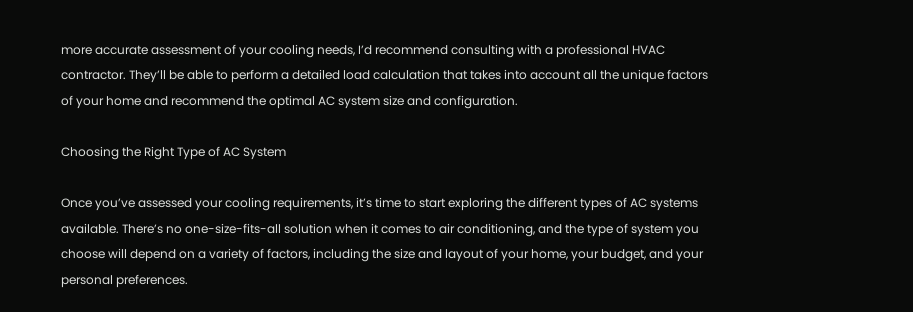more accurate assessment of your cooling needs, I’d recommend consulting with a professional HVAC contractor. They’ll be able to perform a detailed load calculation that takes into account all the unique factors of your home and recommend the optimal AC system size and configuration.

Choosing the Right Type of AC System

Once you’ve assessed your cooling requirements, it’s time to start exploring the different types of AC systems available. There’s no one-size-fits-all solution when it comes to air conditioning, and the type of system you choose will depend on a variety of factors, including the size and layout of your home, your budget, and your personal preferences.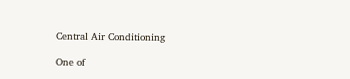Central Air Conditioning

One of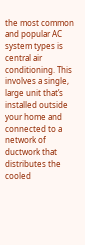the most common and popular AC system types is central air conditioning. This involves a single, large unit that’s installed outside your home and connected to a network of ductwork that distributes the cooled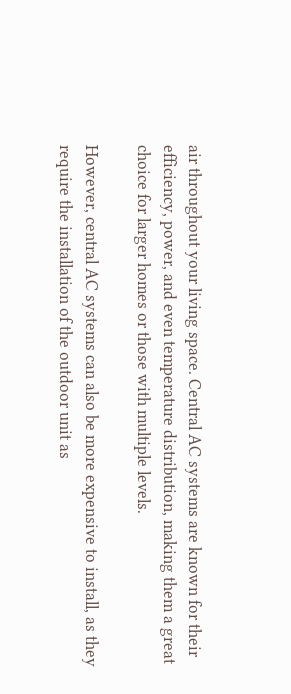air throughout your living space. Central AC systems are known for their efficiency, power, and even temperature distribution, making them a great choice for larger homes or those with multiple levels.

However, central AC systems can also be more expensive to install, as they require the installation of the outdoor unit as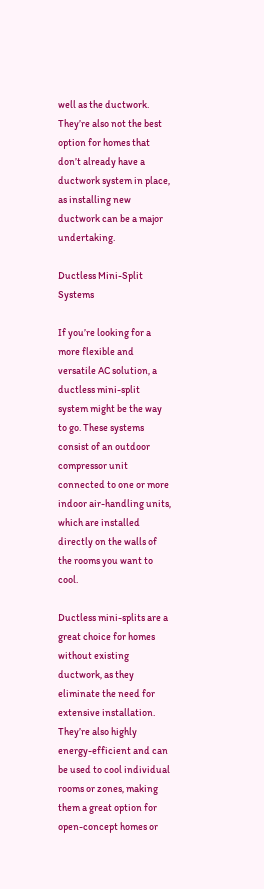well as the ductwork. They’re also not the best option for homes that don’t already have a ductwork system in place, as installing new ductwork can be a major undertaking.

Ductless Mini-Split Systems

If you’re looking for a more flexible and versatile AC solution, a ductless mini-split system might be the way to go. These systems consist of an outdoor compressor unit connected to one or more indoor air-handling units, which are installed directly on the walls of the rooms you want to cool.

Ductless mini-splits are a great choice for homes without existing ductwork, as they eliminate the need for extensive installation. They’re also highly energy-efficient and can be used to cool individual rooms or zones, making them a great option for open-concept homes or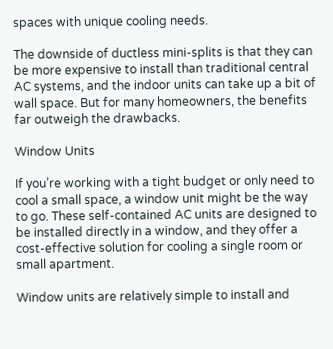spaces with unique cooling needs.

The downside of ductless mini-splits is that they can be more expensive to install than traditional central AC systems, and the indoor units can take up a bit of wall space. But for many homeowners, the benefits far outweigh the drawbacks.

Window Units

If you’re working with a tight budget or only need to cool a small space, a window unit might be the way to go. These self-contained AC units are designed to be installed directly in a window, and they offer a cost-effective solution for cooling a single room or small apartment.

Window units are relatively simple to install and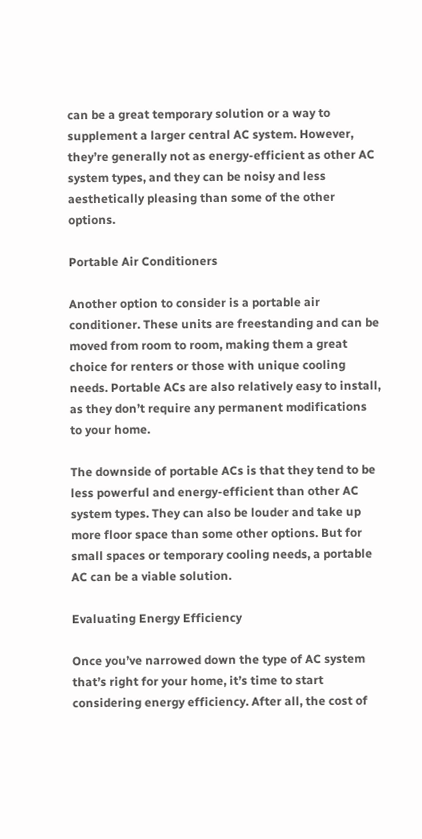can be a great temporary solution or a way to supplement a larger central AC system. However, they’re generally not as energy-efficient as other AC system types, and they can be noisy and less aesthetically pleasing than some of the other options.

Portable Air Conditioners

Another option to consider is a portable air conditioner. These units are freestanding and can be moved from room to room, making them a great choice for renters or those with unique cooling needs. Portable ACs are also relatively easy to install, as they don’t require any permanent modifications to your home.

The downside of portable ACs is that they tend to be less powerful and energy-efficient than other AC system types. They can also be louder and take up more floor space than some other options. But for small spaces or temporary cooling needs, a portable AC can be a viable solution.

Evaluating Energy Efficiency

Once you’ve narrowed down the type of AC system that’s right for your home, it’s time to start considering energy efficiency. After all, the cost of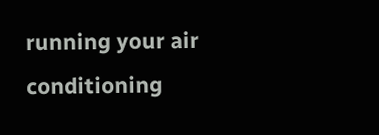running your air conditioning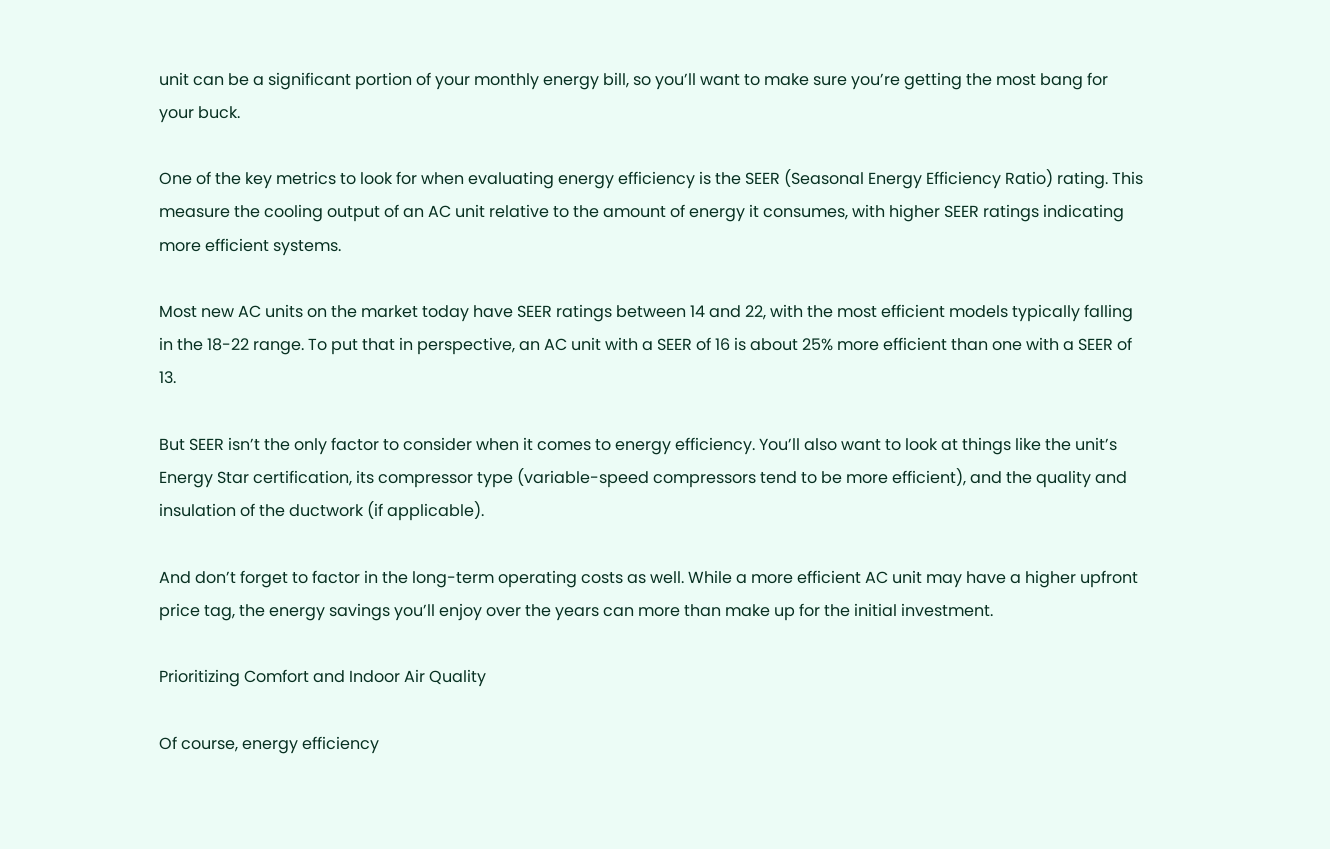unit can be a significant portion of your monthly energy bill, so you’ll want to make sure you’re getting the most bang for your buck.

One of the key metrics to look for when evaluating energy efficiency is the SEER (Seasonal Energy Efficiency Ratio) rating. This measure the cooling output of an AC unit relative to the amount of energy it consumes, with higher SEER ratings indicating more efficient systems.

Most new AC units on the market today have SEER ratings between 14 and 22, with the most efficient models typically falling in the 18-22 range. To put that in perspective, an AC unit with a SEER of 16 is about 25% more efficient than one with a SEER of 13.

But SEER isn’t the only factor to consider when it comes to energy efficiency. You’ll also want to look at things like the unit’s Energy Star certification, its compressor type (variable-speed compressors tend to be more efficient), and the quality and insulation of the ductwork (if applicable).

And don’t forget to factor in the long-term operating costs as well. While a more efficient AC unit may have a higher upfront price tag, the energy savings you’ll enjoy over the years can more than make up for the initial investment.

Prioritizing Comfort and Indoor Air Quality

Of course, energy efficiency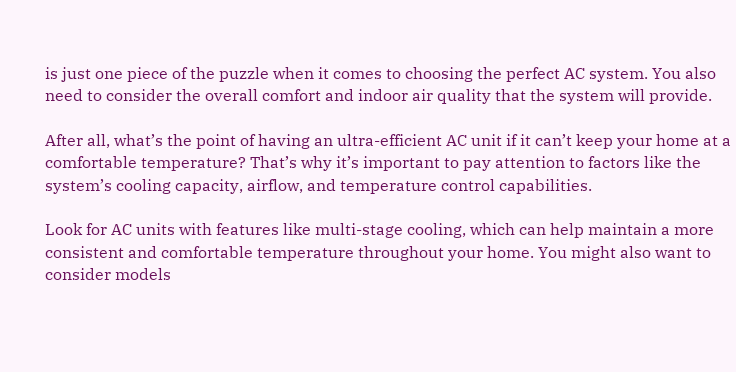is just one piece of the puzzle when it comes to choosing the perfect AC system. You also need to consider the overall comfort and indoor air quality that the system will provide.

After all, what’s the point of having an ultra-efficient AC unit if it can’t keep your home at a comfortable temperature? That’s why it’s important to pay attention to factors like the system’s cooling capacity, airflow, and temperature control capabilities.

Look for AC units with features like multi-stage cooling, which can help maintain a more consistent and comfortable temperature throughout your home. You might also want to consider models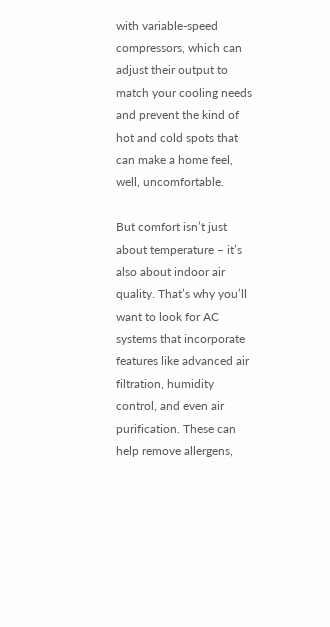with variable-speed compressors, which can adjust their output to match your cooling needs and prevent the kind of hot and cold spots that can make a home feel, well, uncomfortable.

But comfort isn’t just about temperature – it’s also about indoor air quality. That’s why you’ll want to look for AC systems that incorporate features like advanced air filtration, humidity control, and even air purification. These can help remove allergens,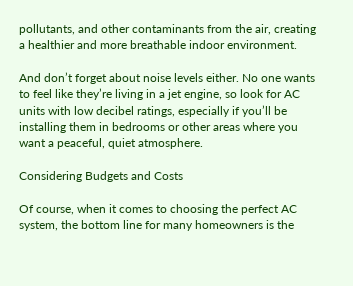pollutants, and other contaminants from the air, creating a healthier and more breathable indoor environment.

And don’t forget about noise levels either. No one wants to feel like they’re living in a jet engine, so look for AC units with low decibel ratings, especially if you’ll be installing them in bedrooms or other areas where you want a peaceful, quiet atmosphere.

Considering Budgets and Costs

Of course, when it comes to choosing the perfect AC system, the bottom line for many homeowners is the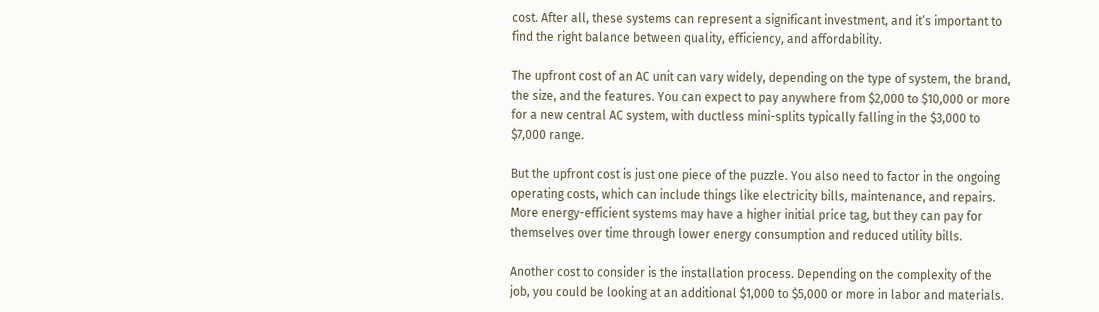cost. After all, these systems can represent a significant investment, and it’s important to find the right balance between quality, efficiency, and affordability.

The upfront cost of an AC unit can vary widely, depending on the type of system, the brand, the size, and the features. You can expect to pay anywhere from $2,000 to $10,000 or more for a new central AC system, with ductless mini-splits typically falling in the $3,000 to $7,000 range.

But the upfront cost is just one piece of the puzzle. You also need to factor in the ongoing operating costs, which can include things like electricity bills, maintenance, and repairs. More energy-efficient systems may have a higher initial price tag, but they can pay for themselves over time through lower energy consumption and reduced utility bills.

Another cost to consider is the installation process. Depending on the complexity of the job, you could be looking at an additional $1,000 to $5,000 or more in labor and materials.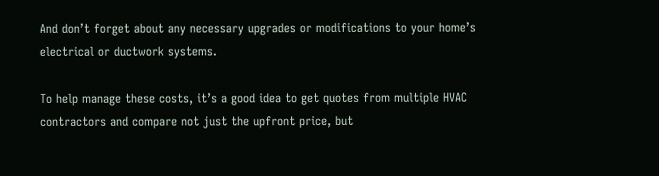And don’t forget about any necessary upgrades or modifications to your home’s electrical or ductwork systems.

To help manage these costs, it’s a good idea to get quotes from multiple HVAC contractors and compare not just the upfront price, but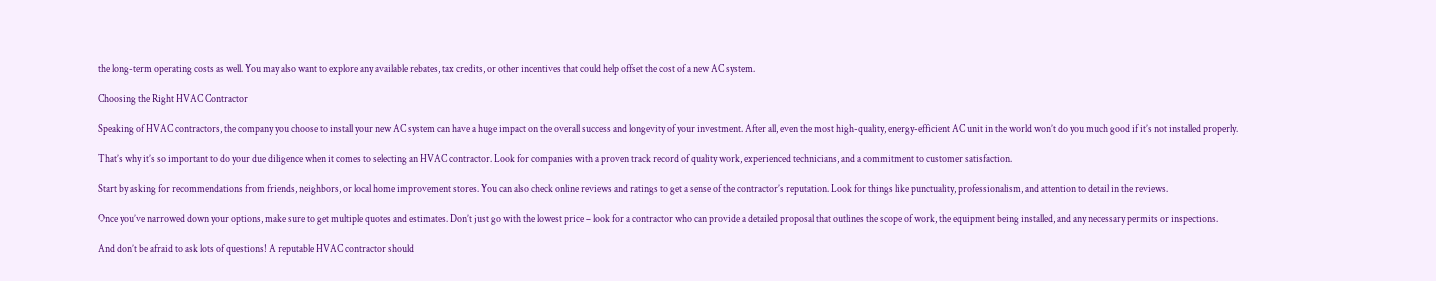the long-term operating costs as well. You may also want to explore any available rebates, tax credits, or other incentives that could help offset the cost of a new AC system.

Choosing the Right HVAC Contractor

Speaking of HVAC contractors, the company you choose to install your new AC system can have a huge impact on the overall success and longevity of your investment. After all, even the most high-quality, energy-efficient AC unit in the world won’t do you much good if it’s not installed properly.

That’s why it’s so important to do your due diligence when it comes to selecting an HVAC contractor. Look for companies with a proven track record of quality work, experienced technicians, and a commitment to customer satisfaction.

Start by asking for recommendations from friends, neighbors, or local home improvement stores. You can also check online reviews and ratings to get a sense of the contractor’s reputation. Look for things like punctuality, professionalism, and attention to detail in the reviews.

Once you’ve narrowed down your options, make sure to get multiple quotes and estimates. Don’t just go with the lowest price – look for a contractor who can provide a detailed proposal that outlines the scope of work, the equipment being installed, and any necessary permits or inspections.

And don’t be afraid to ask lots of questions! A reputable HVAC contractor should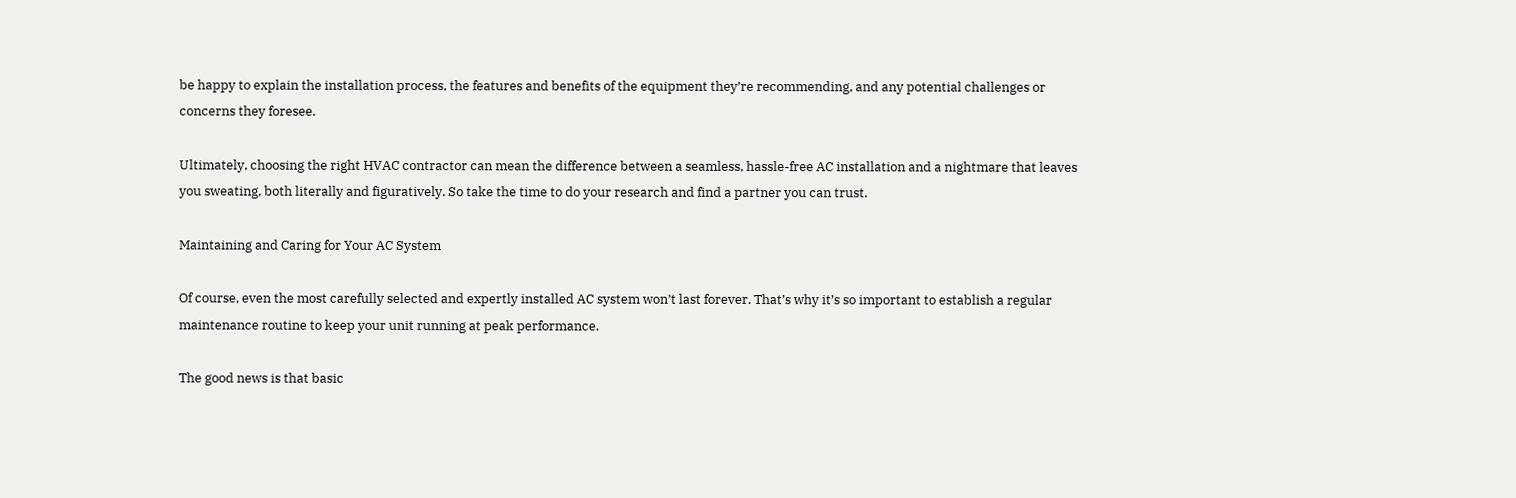be happy to explain the installation process, the features and benefits of the equipment they’re recommending, and any potential challenges or concerns they foresee.

Ultimately, choosing the right HVAC contractor can mean the difference between a seamless, hassle-free AC installation and a nightmare that leaves you sweating, both literally and figuratively. So take the time to do your research and find a partner you can trust.

Maintaining and Caring for Your AC System

Of course, even the most carefully selected and expertly installed AC system won’t last forever. That’s why it’s so important to establish a regular maintenance routine to keep your unit running at peak performance.

The good news is that basic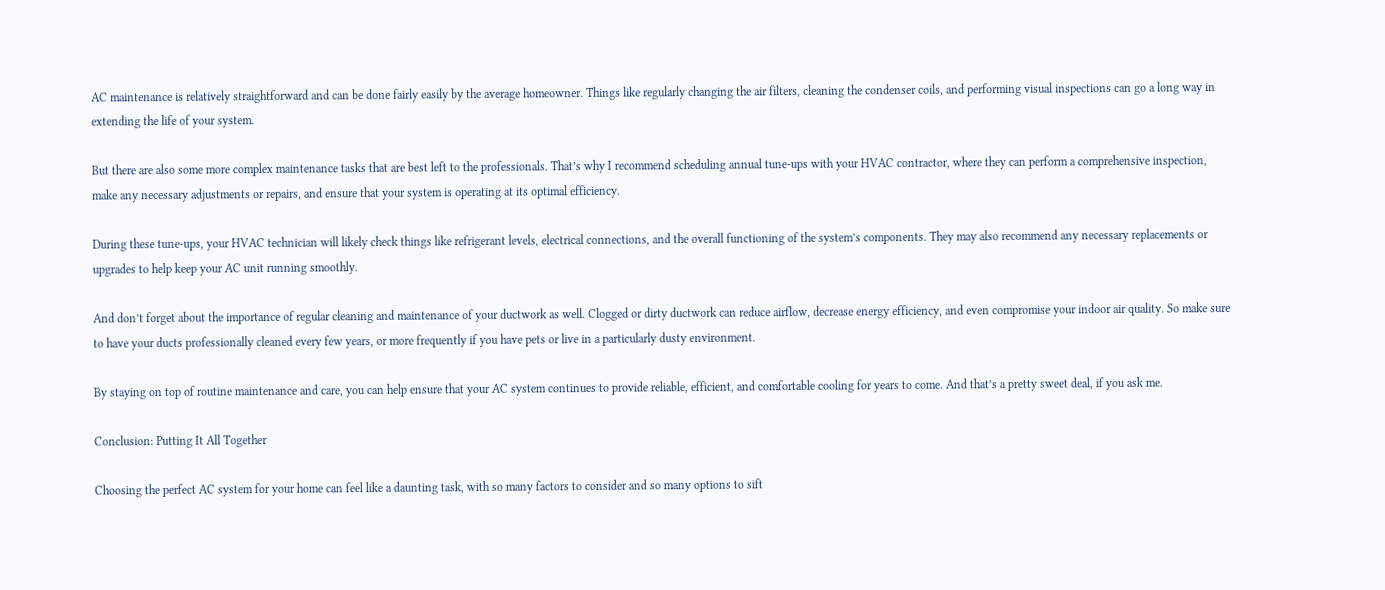AC maintenance is relatively straightforward and can be done fairly easily by the average homeowner. Things like regularly changing the air filters, cleaning the condenser coils, and performing visual inspections can go a long way in extending the life of your system.

But there are also some more complex maintenance tasks that are best left to the professionals. That’s why I recommend scheduling annual tune-ups with your HVAC contractor, where they can perform a comprehensive inspection, make any necessary adjustments or repairs, and ensure that your system is operating at its optimal efficiency.

During these tune-ups, your HVAC technician will likely check things like refrigerant levels, electrical connections, and the overall functioning of the system’s components. They may also recommend any necessary replacements or upgrades to help keep your AC unit running smoothly.

And don’t forget about the importance of regular cleaning and maintenance of your ductwork as well. Clogged or dirty ductwork can reduce airflow, decrease energy efficiency, and even compromise your indoor air quality. So make sure to have your ducts professionally cleaned every few years, or more frequently if you have pets or live in a particularly dusty environment.

By staying on top of routine maintenance and care, you can help ensure that your AC system continues to provide reliable, efficient, and comfortable cooling for years to come. And that’s a pretty sweet deal, if you ask me.

Conclusion: Putting It All Together

Choosing the perfect AC system for your home can feel like a daunting task, with so many factors to consider and so many options to sift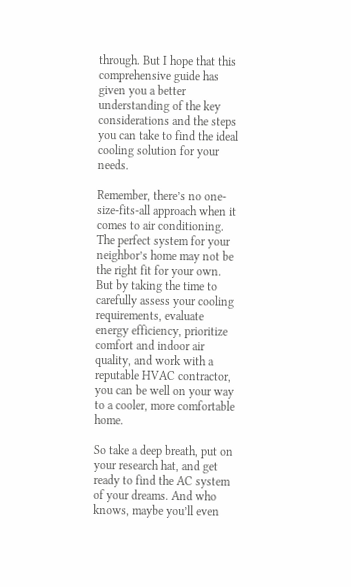through. But I hope that this comprehensive guide has given you a better understanding of the key considerations and the steps you can take to find the ideal cooling solution for your needs.

Remember, there’s no one-size-fits-all approach when it comes to air conditioning. The perfect system for your neighbor’s home may not be the right fit for your own. But by taking the time to carefully assess your cooling requirements, evaluate energy efficiency, prioritize comfort and indoor air quality, and work with a reputable HVAC contractor, you can be well on your way to a cooler, more comfortable home.

So take a deep breath, put on your research hat, and get ready to find the AC system of your dreams. And who knows, maybe you’ll even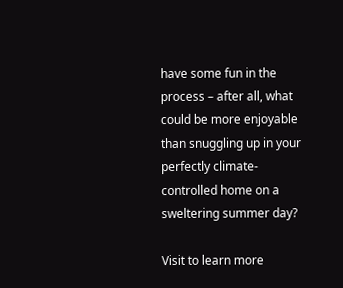have some fun in the process – after all, what could be more enjoyable than snuggling up in your perfectly climate-controlled home on a sweltering summer day?

Visit to learn more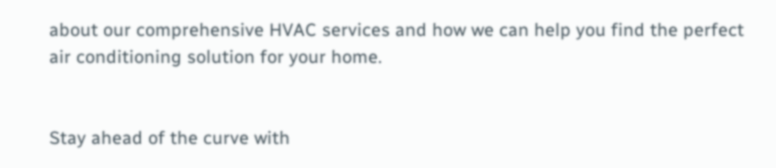about our comprehensive HVAC services and how we can help you find the perfect air conditioning solution for your home.


Stay ahead of the curve with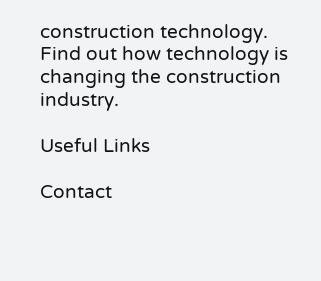construction technology. Find out how technology is changing the construction industry.

Useful Links

Contact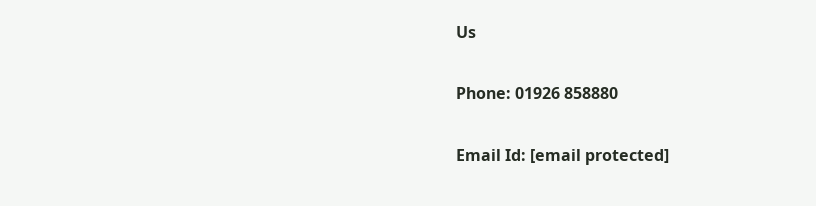Us

Phone: 01926 858880

Email Id: [email protected]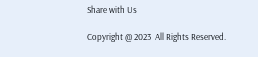Share with Us

Copyright @ 2023  All Rights Reserved.